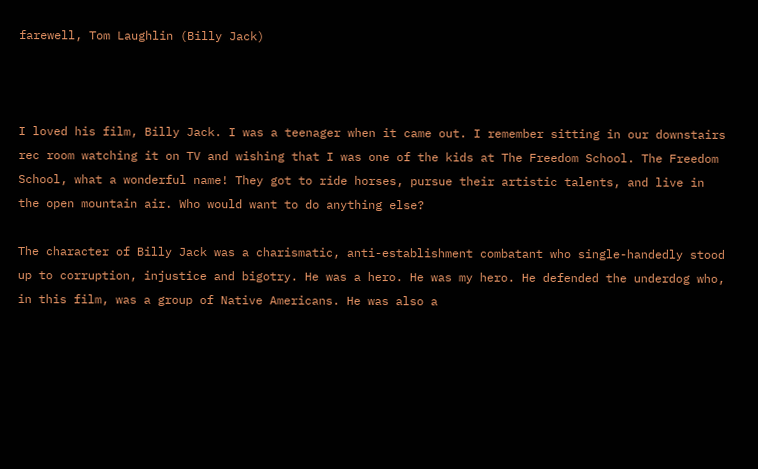farewell, Tom Laughlin (Billy Jack)



I loved his film, Billy Jack. I was a teenager when it came out. I remember sitting in our downstairs rec room watching it on TV and wishing that I was one of the kids at The Freedom School. The Freedom School, what a wonderful name! They got to ride horses, pursue their artistic talents, and live in the open mountain air. Who would want to do anything else?

The character of Billy Jack was a charismatic, anti-establishment combatant who single-handedly stood up to corruption, injustice and bigotry. He was a hero. He was my hero. He defended the underdog who, in this film, was a group of Native Americans. He was also a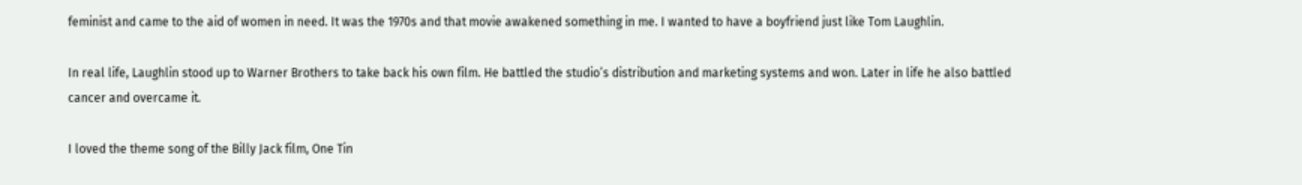feminist and came to the aid of women in need. It was the 1970s and that movie awakened something in me. I wanted to have a boyfriend just like Tom Laughlin.

In real life, Laughlin stood up to Warner Brothers to take back his own film. He battled the studio’s distribution and marketing systems and won. Later in life he also battled cancer and overcame it.

I loved the theme song of the Billy Jack film, One Tin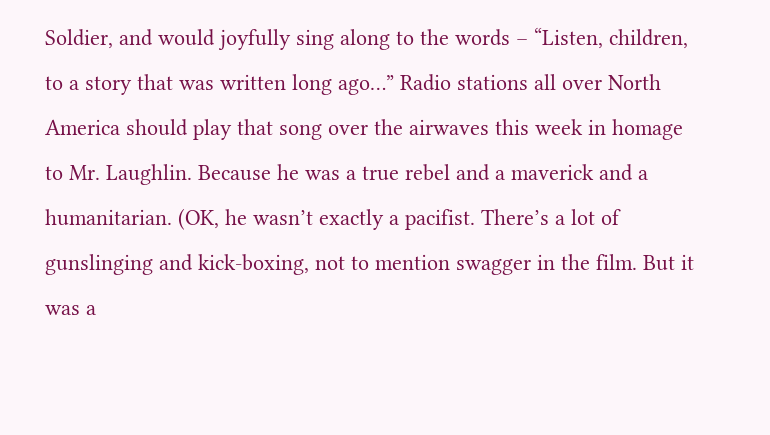Soldier, and would joyfully sing along to the words – “Listen, children, to a story that was written long ago…” Radio stations all over North America should play that song over the airwaves this week in homage to Mr. Laughlin. Because he was a true rebel and a maverick and a humanitarian. (OK, he wasn’t exactly a pacifist. There’s a lot of gunslinging and kick-boxing, not to mention swagger in the film. But it was a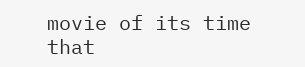movie of its time that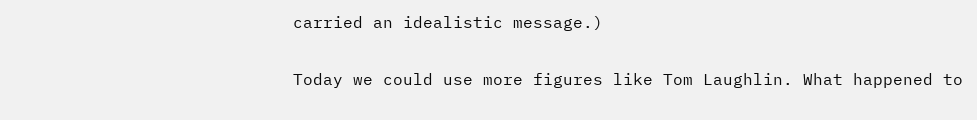carried an idealistic message.)

Today we could use more figures like Tom Laughlin. What happened to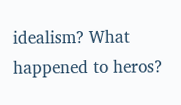idealism? What happened to heros?